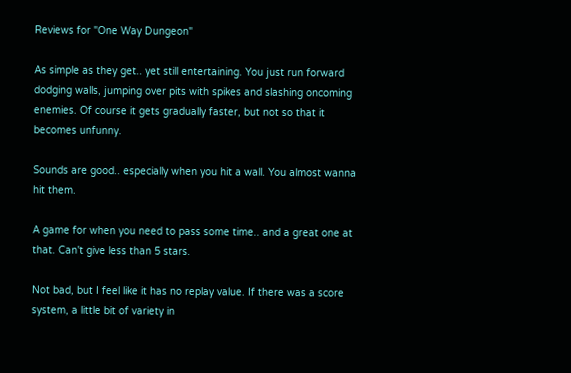Reviews for "One Way Dungeon"

As simple as they get.. yet still entertaining. You just run forward dodging walls, jumping over pits with spikes and slashing oncoming enemies. Of course it gets gradually faster, but not so that it becomes unfunny.

Sounds are good.. especially when you hit a wall. You almost wanna hit them.

A game for when you need to pass some time.. and a great one at that. Can't give less than 5 stars.

Not bad, but I feel like it has no replay value. If there was a score system, a little bit of variety in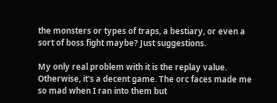the monsters or types of traps, a bestiary, or even a sort of boss fight maybe? Just suggestions.

My only real problem with it is the replay value. Otherwise, it's a decent game. The orc faces made me so mad when I ran into them but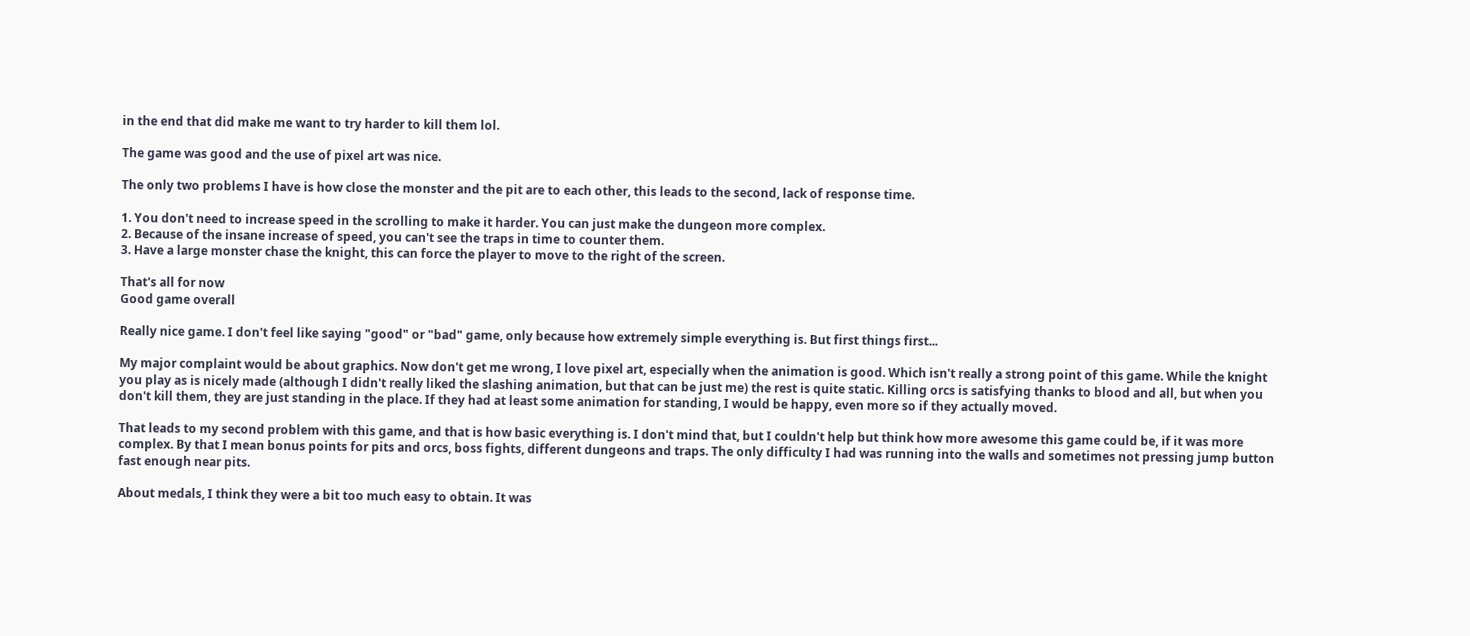in the end that did make me want to try harder to kill them lol.

The game was good and the use of pixel art was nice.

The only two problems I have is how close the monster and the pit are to each other, this leads to the second, lack of response time.

1. You don't need to increase speed in the scrolling to make it harder. You can just make the dungeon more complex.
2. Because of the insane increase of speed, you can't see the traps in time to counter them.
3. Have a large monster chase the knight, this can force the player to move to the right of the screen.

That's all for now
Good game overall

Really nice game. I don't feel like saying "good" or "bad" game, only because how extremely simple everything is. But first things first...

My major complaint would be about graphics. Now don't get me wrong, I love pixel art, especially when the animation is good. Which isn't really a strong point of this game. While the knight you play as is nicely made (although I didn't really liked the slashing animation, but that can be just me) the rest is quite static. Killing orcs is satisfying thanks to blood and all, but when you don't kill them, they are just standing in the place. If they had at least some animation for standing, I would be happy, even more so if they actually moved.

That leads to my second problem with this game, and that is how basic everything is. I don't mind that, but I couldn't help but think how more awesome this game could be, if it was more complex. By that I mean bonus points for pits and orcs, boss fights, different dungeons and traps. The only difficulty I had was running into the walls and sometimes not pressing jump button fast enough near pits.

About medals, I think they were a bit too much easy to obtain. It was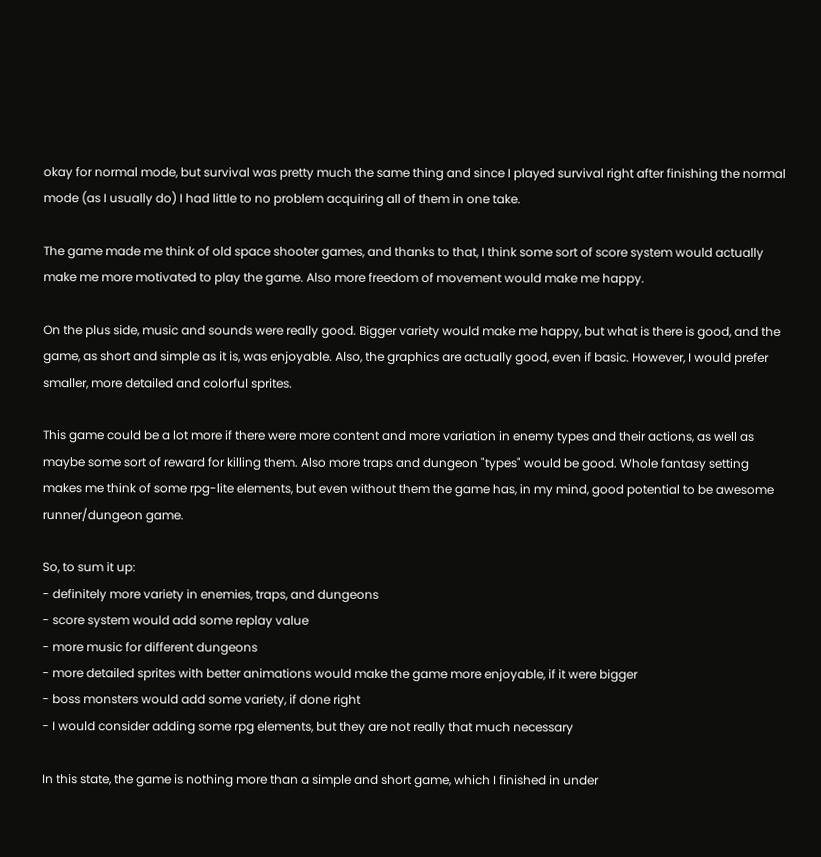okay for normal mode, but survival was pretty much the same thing and since I played survival right after finishing the normal mode (as I usually do) I had little to no problem acquiring all of them in one take.

The game made me think of old space shooter games, and thanks to that, I think some sort of score system would actually make me more motivated to play the game. Also more freedom of movement would make me happy.

On the plus side, music and sounds were really good. Bigger variety would make me happy, but what is there is good, and the game, as short and simple as it is, was enjoyable. Also, the graphics are actually good, even if basic. However, I would prefer smaller, more detailed and colorful sprites.

This game could be a lot more if there were more content and more variation in enemy types and their actions, as well as maybe some sort of reward for killing them. Also more traps and dungeon "types" would be good. Whole fantasy setting makes me think of some rpg-lite elements, but even without them the game has, in my mind, good potential to be awesome runner/dungeon game.

So, to sum it up:
- definitely more variety in enemies, traps, and dungeons
- score system would add some replay value
- more music for different dungeons
- more detailed sprites with better animations would make the game more enjoyable, if it were bigger
- boss monsters would add some variety, if done right
- I would consider adding some rpg elements, but they are not really that much necessary

In this state, the game is nothing more than a simple and short game, which I finished in under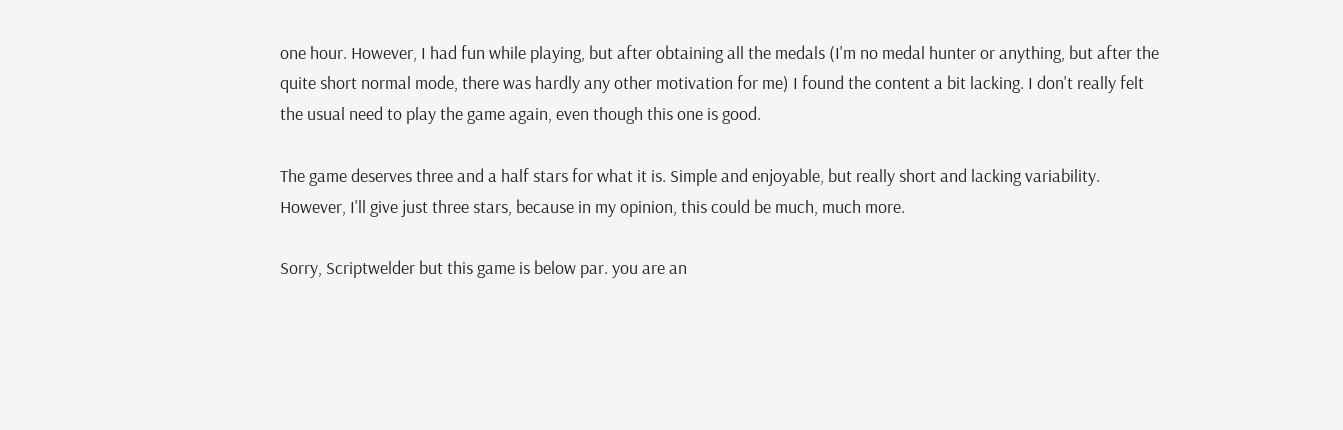one hour. However, I had fun while playing, but after obtaining all the medals (I'm no medal hunter or anything, but after the quite short normal mode, there was hardly any other motivation for me) I found the content a bit lacking. I don't really felt the usual need to play the game again, even though this one is good.

The game deserves three and a half stars for what it is. Simple and enjoyable, but really short and lacking variability. However, I'll give just three stars, because in my opinion, this could be much, much more.

Sorry, Scriptwelder but this game is below par. you are an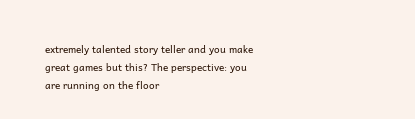extremely talented story teller and you make great games but this? The perspective: you are running on the floor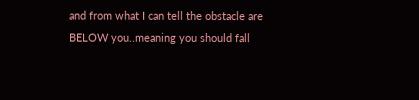and from what I can tell the obstacle are BELOW you..meaning you should fall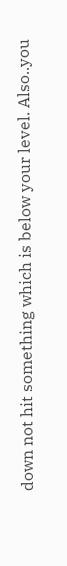down not hit something which is below your level. Also..you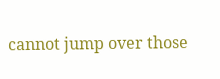cannot jump over those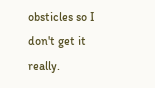obsticles so I don't get it really.